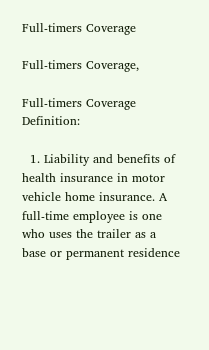Full-timers Coverage

Full-timers Coverage,

Full-timers Coverage Definition:

  1. Liability and benefits of health insurance in motor vehicle home insurance. A full-time employee is one who uses the trailer as a base or permanent residence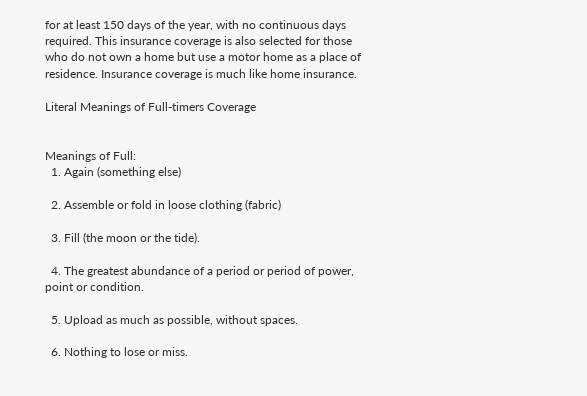for at least 150 days of the year, with no continuous days required. This insurance coverage is also selected for those who do not own a home but use a motor home as a place of residence. Insurance coverage is much like home insurance.

Literal Meanings of Full-timers Coverage


Meanings of Full:
  1. Again (something else)

  2. Assemble or fold in loose clothing (fabric)

  3. Fill (the moon or the tide).

  4. The greatest abundance of a period or period of power, point or condition.

  5. Upload as much as possible, without spaces.

  6. Nothing to lose or miss.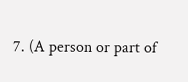7. (A person or part of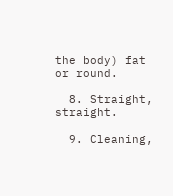the body) fat or round.

  8. Straight, straight.

  9. Cleaning,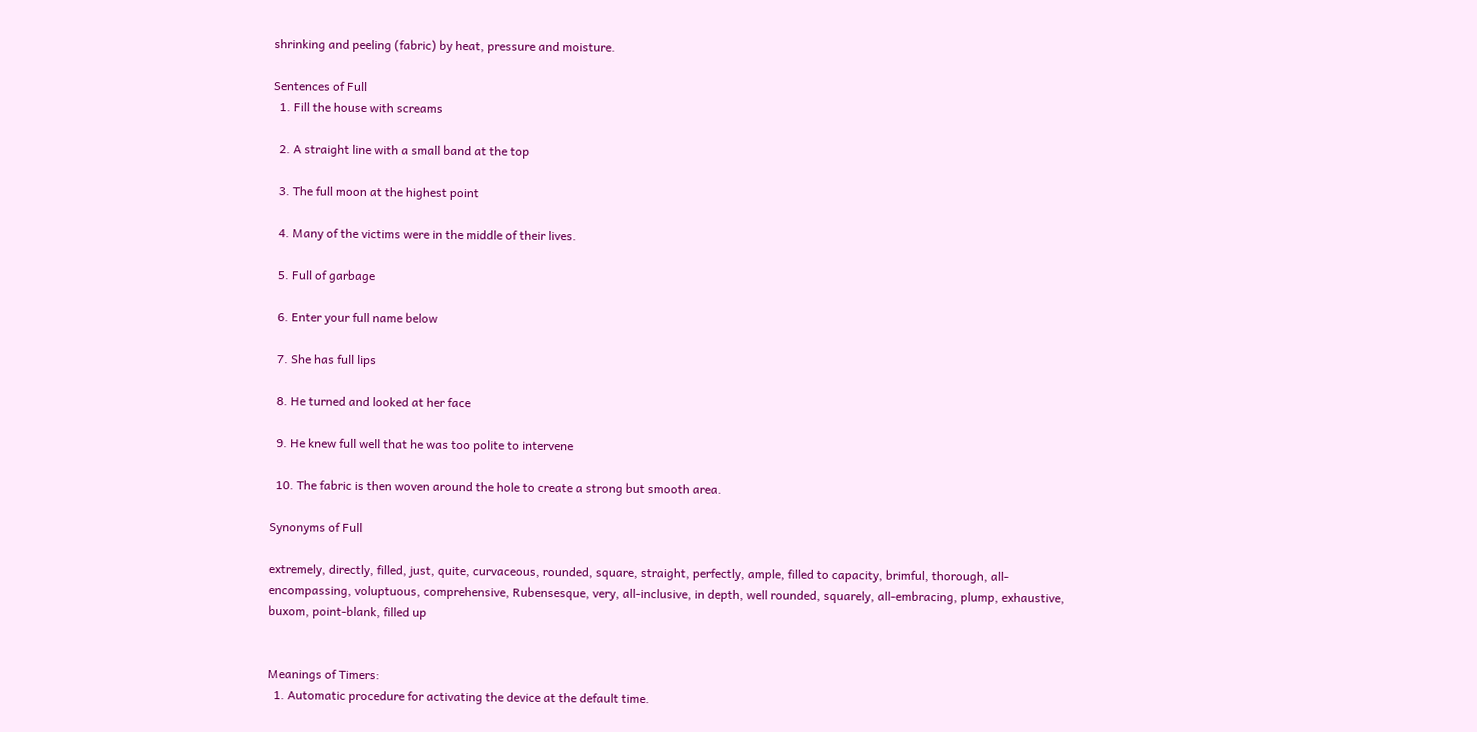shrinking and peeling (fabric) by heat, pressure and moisture.

Sentences of Full
  1. Fill the house with screams

  2. A straight line with a small band at the top

  3. The full moon at the highest point

  4. Many of the victims were in the middle of their lives.

  5. Full of garbage

  6. Enter your full name below

  7. She has full lips

  8. He turned and looked at her face

  9. He knew full well that he was too polite to intervene

  10. The fabric is then woven around the hole to create a strong but smooth area.

Synonyms of Full

extremely, directly, filled, just, quite, curvaceous, rounded, square, straight, perfectly, ample, filled to capacity, brimful, thorough, all-encompassing, voluptuous, comprehensive, Rubensesque, very, all-inclusive, in depth, well rounded, squarely, all-embracing, plump, exhaustive, buxom, point-blank, filled up


Meanings of Timers:
  1. Automatic procedure for activating the device at the default time.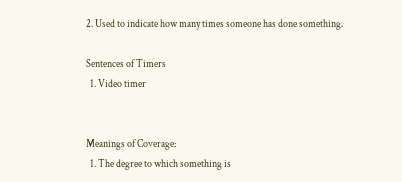2. Used to indicate how many times someone has done something.

Sentences of Timers
  1. Video timer


Meanings of Coverage:
  1. The degree to which something is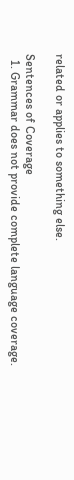related or applies to something else.

Sentences of Coverage
  1. Grammar does not provide complete language coverage.